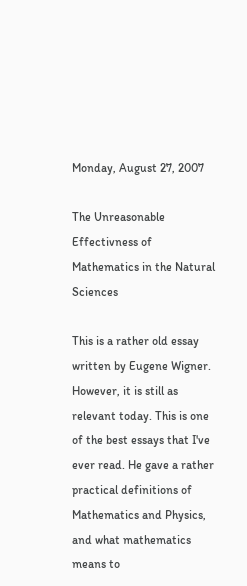Monday, August 27, 2007

The Unreasonable Effectivness of Mathematics in the Natural Sciences

This is a rather old essay written by Eugene Wigner. However, it is still as relevant today. This is one of the best essays that I've ever read. He gave a rather practical definitions of Mathematics and Physics, and what mathematics means to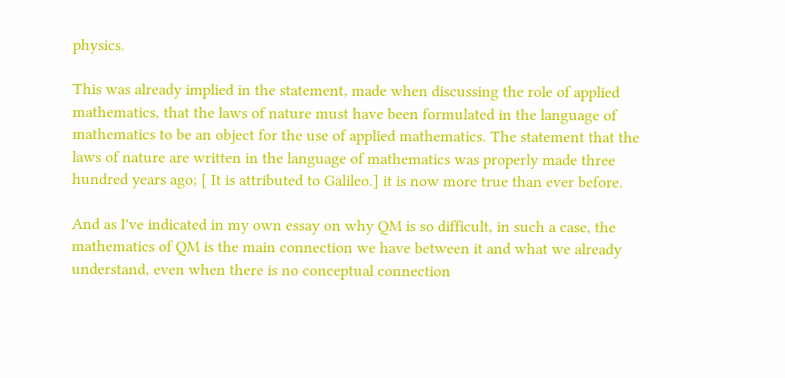physics.

This was already implied in the statement, made when discussing the role of applied mathematics, that the laws of nature must have been formulated in the language of mathematics to be an object for the use of applied mathematics. The statement that the laws of nature are written in the language of mathematics was properly made three hundred years ago; [ It is attributed to Galileo.] it is now more true than ever before.

And as I've indicated in my own essay on why QM is so difficult, in such a case, the mathematics of QM is the main connection we have between it and what we already understand, even when there is no conceptual connection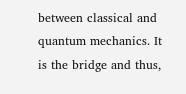between classical and quantum mechanics. It is the bridge and thus,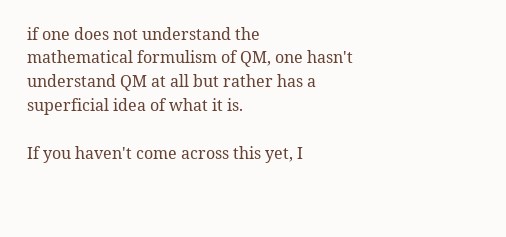if one does not understand the mathematical formulism of QM, one hasn't understand QM at all but rather has a superficial idea of what it is.

If you haven't come across this yet, I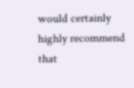would certainly highly recommend that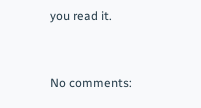you read it.


No comments: